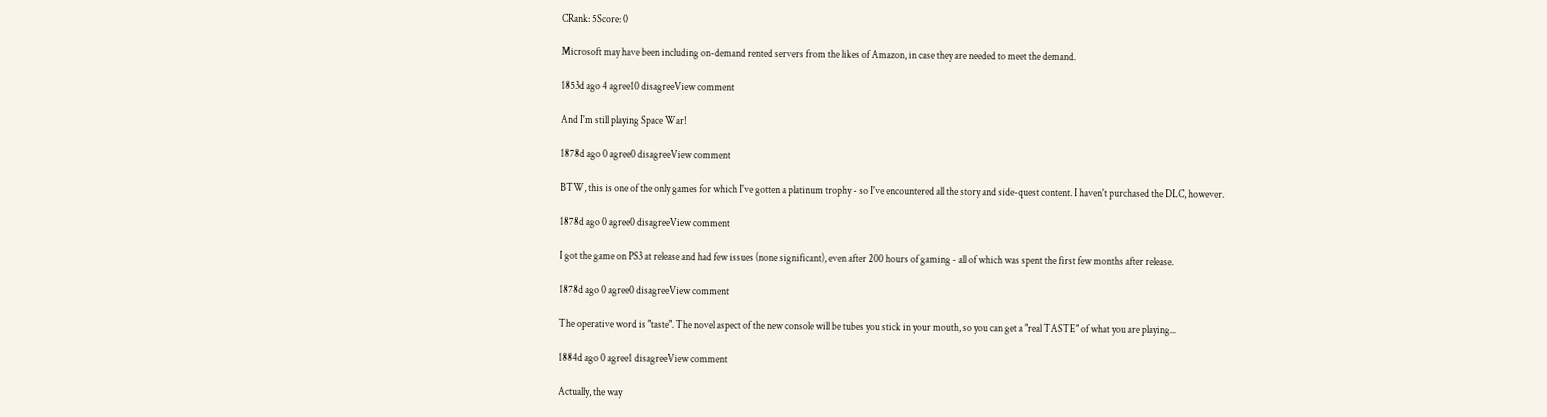CRank: 5Score: 0

Microsoft may have been including on-demand rented servers from the likes of Amazon, in case they are needed to meet the demand.

1853d ago 4 agree10 disagreeView comment

And I'm still playing Space War!

1878d ago 0 agree0 disagreeView comment

BTW, this is one of the only games for which I've gotten a platinum trophy - so I've encountered all the story and side-quest content. I haven't purchased the DLC, however.

1878d ago 0 agree0 disagreeView comment

I got the game on PS3 at release and had few issues (none significant), even after 200 hours of gaming - all of which was spent the first few months after release.

1878d ago 0 agree0 disagreeView comment

The operative word is "taste". The novel aspect of the new console will be tubes you stick in your mouth, so you can get a "real TASTE" of what you are playing...

1884d ago 0 agree1 disagreeView comment

Actually, the way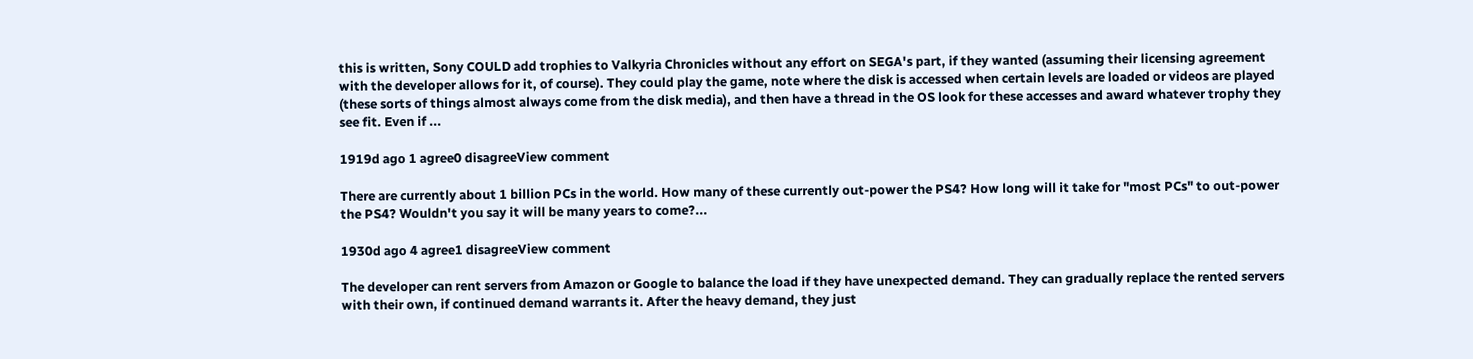this is written, Sony COULD add trophies to Valkyria Chronicles without any effort on SEGA's part, if they wanted (assuming their licensing agreement with the developer allows for it, of course). They could play the game, note where the disk is accessed when certain levels are loaded or videos are played (these sorts of things almost always come from the disk media), and then have a thread in the OS look for these accesses and award whatever trophy they see fit. Even if ...

1919d ago 1 agree0 disagreeView comment

There are currently about 1 billion PCs in the world. How many of these currently out-power the PS4? How long will it take for "most PCs" to out-power the PS4? Wouldn't you say it will be many years to come?...

1930d ago 4 agree1 disagreeView comment

The developer can rent servers from Amazon or Google to balance the load if they have unexpected demand. They can gradually replace the rented servers with their own, if continued demand warrants it. After the heavy demand, they just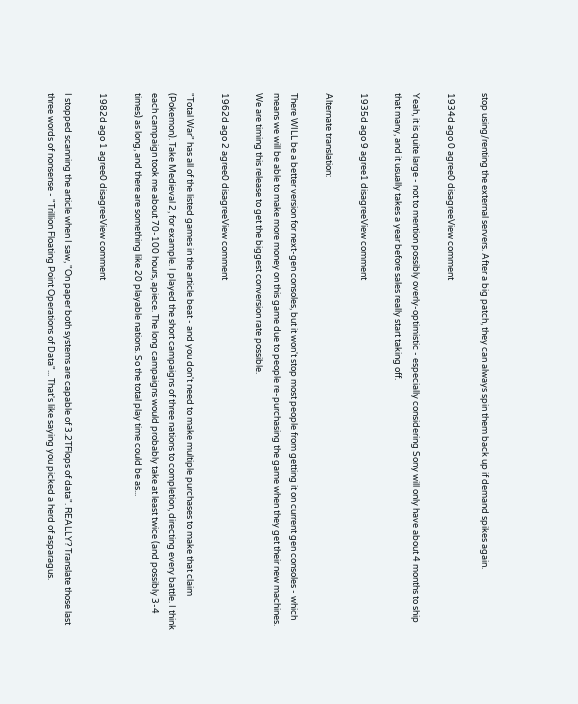stop using/renting the external servers. After a big patch, they can always spin them back up if demand spikes again.

1934d ago 0 agree0 disagreeView comment

Yeah, it is quite large - not to mention possibly overly-optimistic - especially considering Sony will only have about 4 months to ship that many, and it usually takes a year before sales really start taking off.

1935d ago 9 agree1 disagreeView comment

Alternate translation:

There WILL be a better version for next-gen consoles, but it won't stop most people from getting it on current gen consoles - which means we will be able to make more money on this game due to people re-purchasing the game when they get their new machines. We are timing this release to get the biggest conversion rate possible.

1962d ago 2 agree0 disagreeView comment

"Total War" has all of the listed games in the article beat - and you don't need to make multiple purchases to make that claim (Pokemon). Take Medieval 2, for example. I played the short campaigns of three nations to completion, directing every battle. I think each campaign took me about 70-100 hours, apiece. The long campaigns would probably take at least twice (and possibly 3-4 times) as long, and there are something like 20 playable nations. So the total play time could be as...

1982d ago 1 agree0 disagreeView comment

I stopped scanning the article when I saw, "On paper both systems are capable of 3.2TFlops of data". REALLY? Translate those last three words of nonsense - "Trillion Floating Point Operations of Data"... That's like saying you picked a herd of asparagus.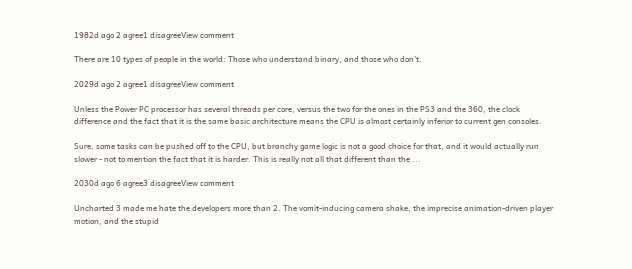1982d ago 2 agree1 disagreeView comment

There are 10 types of people in the world: Those who understand binary, and those who don't.

2029d ago 2 agree1 disagreeView comment

Unless the Power PC processor has several threads per core, versus the two for the ones in the PS3 and the 360, the clock difference and the fact that it is the same basic architecture means the CPU is almost certainly inferior to current gen consoles.

Sure, some tasks can be pushed off to the CPU, but branchy game logic is not a good choice for that, and it would actually run slower - not to mention the fact that it is harder. This is really not all that different than the ...

2030d ago 6 agree3 disagreeView comment

Uncharted 3 made me hate the developers more than 2. The vomit-inducing camera shake, the imprecise animation-driven player motion, and the stupid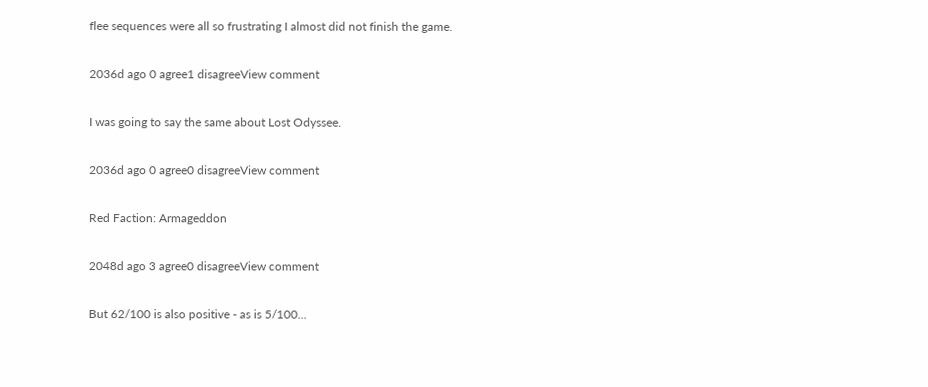flee sequences were all so frustrating I almost did not finish the game.

2036d ago 0 agree1 disagreeView comment

I was going to say the same about Lost Odyssee.

2036d ago 0 agree0 disagreeView comment

Red Faction: Armageddon

2048d ago 3 agree0 disagreeView comment

But 62/100 is also positive - as is 5/100...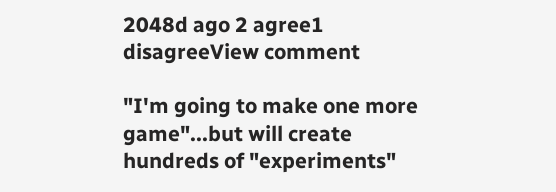2048d ago 2 agree1 disagreeView comment

"I'm going to make one more game"...but will create hundreds of "experiments"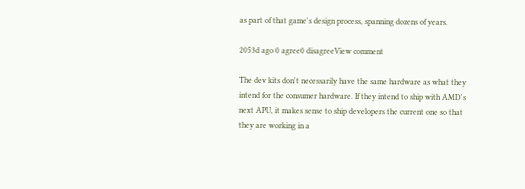as part of that game's design process, spanning dozens of years.

2053d ago 0 agree0 disagreeView comment

The dev kits don't necessarily have the same hardware as what they intend for the consumer hardware. If they intend to ship with AMD's next APU, it makes sense to ship developers the current one so that they are working in a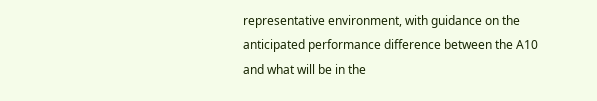representative environment, with guidance on the anticipated performance difference between the A10 and what will be in the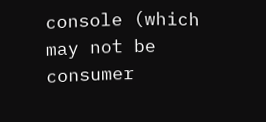console (which may not be consumer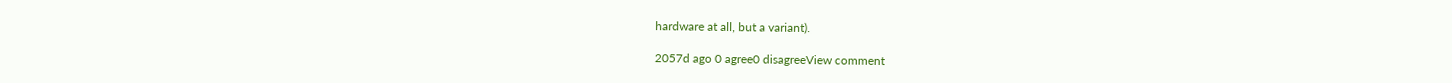hardware at all, but a variant).

2057d ago 0 agree0 disagreeView comment